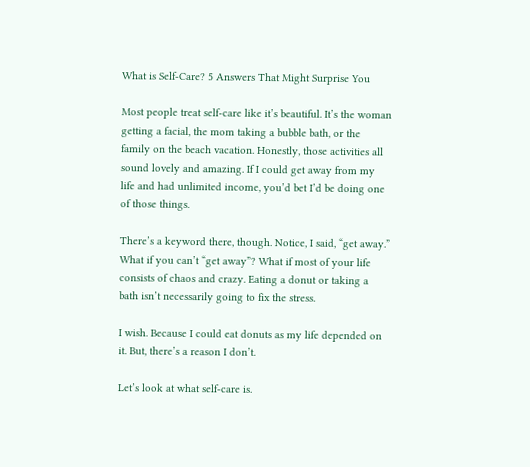What is Self-Care? 5 Answers That Might Surprise You

Most people treat self-care like it’s beautiful. It’s the woman getting a facial, the mom taking a bubble bath, or the family on the beach vacation. Honestly, those activities all sound lovely and amazing. If I could get away from my life and had unlimited income, you’d bet I’d be doing one of those things.

There’s a keyword there, though. Notice, I said, “get away.”  What if you can’t “get away”? What if most of your life consists of chaos and crazy. Eating a donut or taking a bath isn’t necessarily going to fix the stress.

I wish. Because I could eat donuts as my life depended on it. But, there’s a reason I don’t.

Let’s look at what self-care is.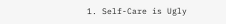1. Self-Care is Ugly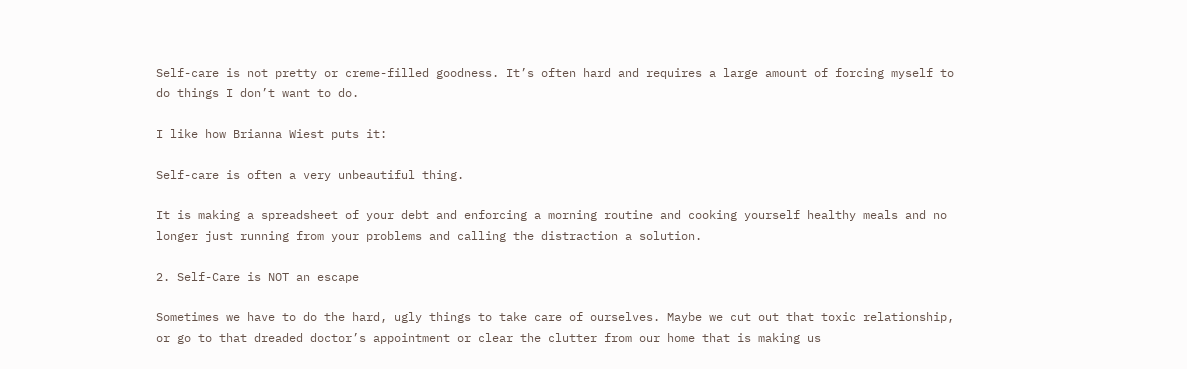Self-care is not pretty or creme-filled goodness. It’s often hard and requires a large amount of forcing myself to do things I don’t want to do.

I like how Brianna Wiest puts it:

Self-care is often a very unbeautiful thing.

It is making a spreadsheet of your debt and enforcing a morning routine and cooking yourself healthy meals and no longer just running from your problems and calling the distraction a solution.

2. Self-Care is NOT an escape

Sometimes we have to do the hard, ugly things to take care of ourselves. Maybe we cut out that toxic relationship, or go to that dreaded doctor’s appointment or clear the clutter from our home that is making us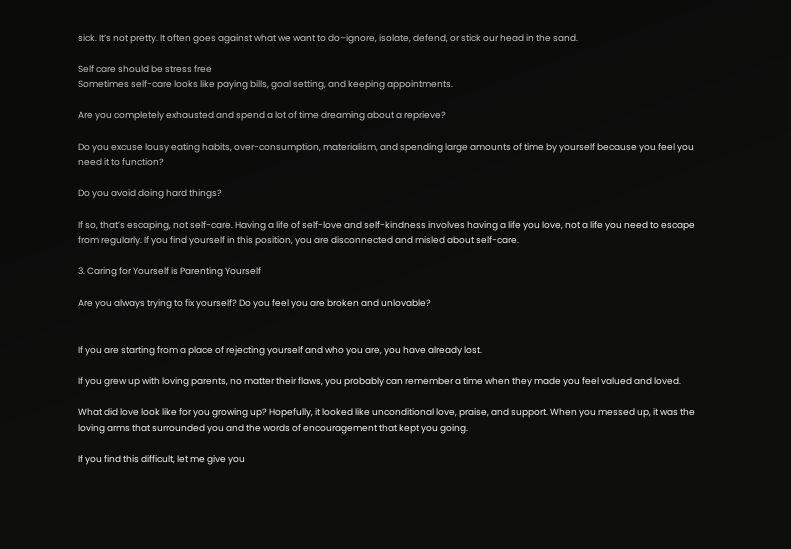sick. It’s not pretty. It often goes against what we want to do–ignore, isolate, defend, or stick our head in the sand.

Self care should be stress free
Sometimes self-care looks like paying bills, goal setting, and keeping appointments.

Are you completely exhausted and spend a lot of time dreaming about a reprieve?

Do you excuse lousy eating habits, over-consumption, materialism, and spending large amounts of time by yourself because you feel you need it to function?

Do you avoid doing hard things?

If so, that’s escaping, not self-care. Having a life of self-love and self-kindness involves having a life you love, not a life you need to escape from regularly. If you find yourself in this position, you are disconnected and misled about self-care.

3. Caring for Yourself is Parenting Yourself

Are you always trying to fix yourself? Do you feel you are broken and unlovable?


If you are starting from a place of rejecting yourself and who you are, you have already lost.

If you grew up with loving parents, no matter their flaws, you probably can remember a time when they made you feel valued and loved.

What did love look like for you growing up? Hopefully, it looked like unconditional love, praise, and support. When you messed up, it was the loving arms that surrounded you and the words of encouragement that kept you going.

If you find this difficult, let me give you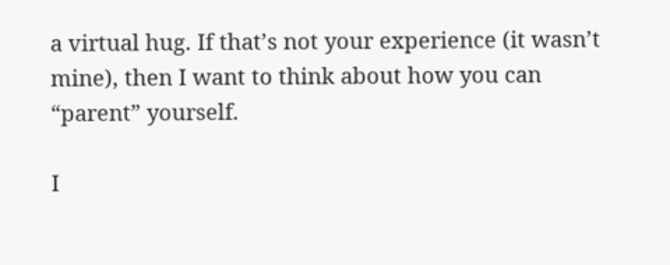a virtual hug. If that’s not your experience (it wasn’t mine), then I want to think about how you can “parent” yourself.

I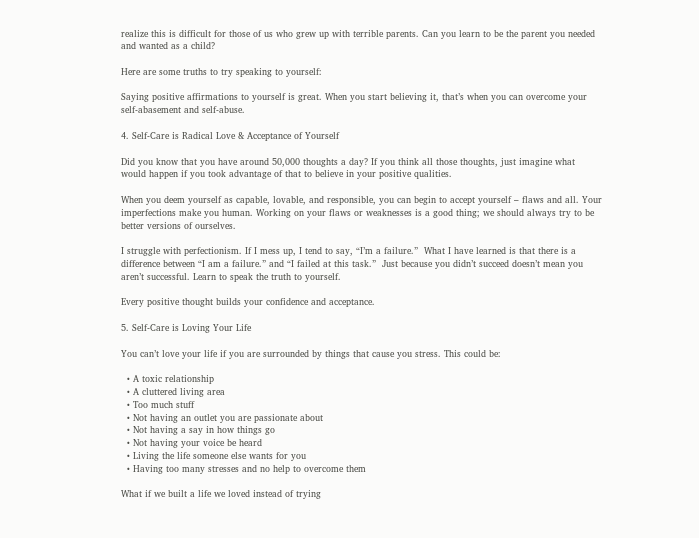realize this is difficult for those of us who grew up with terrible parents. Can you learn to be the parent you needed and wanted as a child?

Here are some truths to try speaking to yourself:

Saying positive affirmations to yourself is great. When you start believing it, that’s when you can overcome your self-abasement and self-abuse.

4. Self-Care is Radical Love & Acceptance of Yourself

Did you know that you have around 50,000 thoughts a day? If you think all those thoughts, just imagine what would happen if you took advantage of that to believe in your positive qualities.

When you deem yourself as capable, lovable, and responsible, you can begin to accept yourself – flaws and all. Your imperfections make you human. Working on your flaws or weaknesses is a good thing; we should always try to be better versions of ourselves.

I struggle with perfectionism. If I mess up, I tend to say, “I’m a failure.”  What I have learned is that there is a difference between “I am a failure.” and “I failed at this task.”  Just because you didn’t succeed doesn’t mean you aren’t successful. Learn to speak the truth to yourself.

Every positive thought builds your confidence and acceptance.

5. Self-Care is Loving Your Life

You can’t love your life if you are surrounded by things that cause you stress. This could be:

  • A toxic relationship
  • A cluttered living area
  • Too much stuff
  • Not having an outlet you are passionate about
  • Not having a say in how things go
  • Not having your voice be heard
  • Living the life someone else wants for you
  • Having too many stresses and no help to overcome them

What if we built a life we loved instead of trying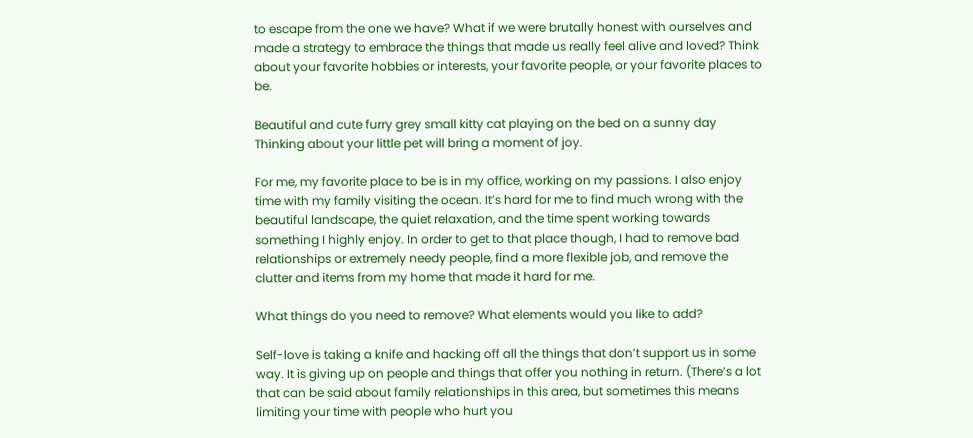to escape from the one we have? What if we were brutally honest with ourselves and made a strategy to embrace the things that made us really feel alive and loved? Think about your favorite hobbies or interests, your favorite people, or your favorite places to be.

Beautiful and cute furry grey small kitty cat playing on the bed on a sunny day
Thinking about your little pet will bring a moment of joy.

For me, my favorite place to be is in my office, working on my passions. I also enjoy time with my family visiting the ocean. It’s hard for me to find much wrong with the beautiful landscape, the quiet relaxation, and the time spent working towards something I highly enjoy. In order to get to that place though, I had to remove bad relationships or extremely needy people, find a more flexible job, and remove the clutter and items from my home that made it hard for me.

What things do you need to remove? What elements would you like to add?

Self-love is taking a knife and hacking off all the things that don’t support us in some way. It is giving up on people and things that offer you nothing in return. (There’s a lot that can be said about family relationships in this area, but sometimes this means limiting your time with people who hurt you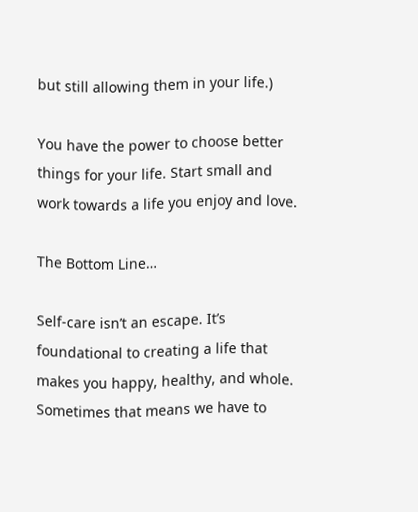but still allowing them in your life.)

You have the power to choose better things for your life. Start small and work towards a life you enjoy and love.

The Bottom Line…

Self-care isn’t an escape. It’s foundational to creating a life that makes you happy, healthy, and whole. Sometimes that means we have to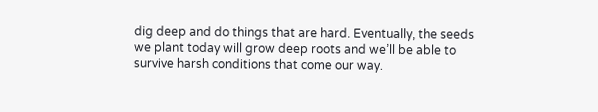dig deep and do things that are hard. Eventually, the seeds we plant today will grow deep roots and we’ll be able to survive harsh conditions that come our way.